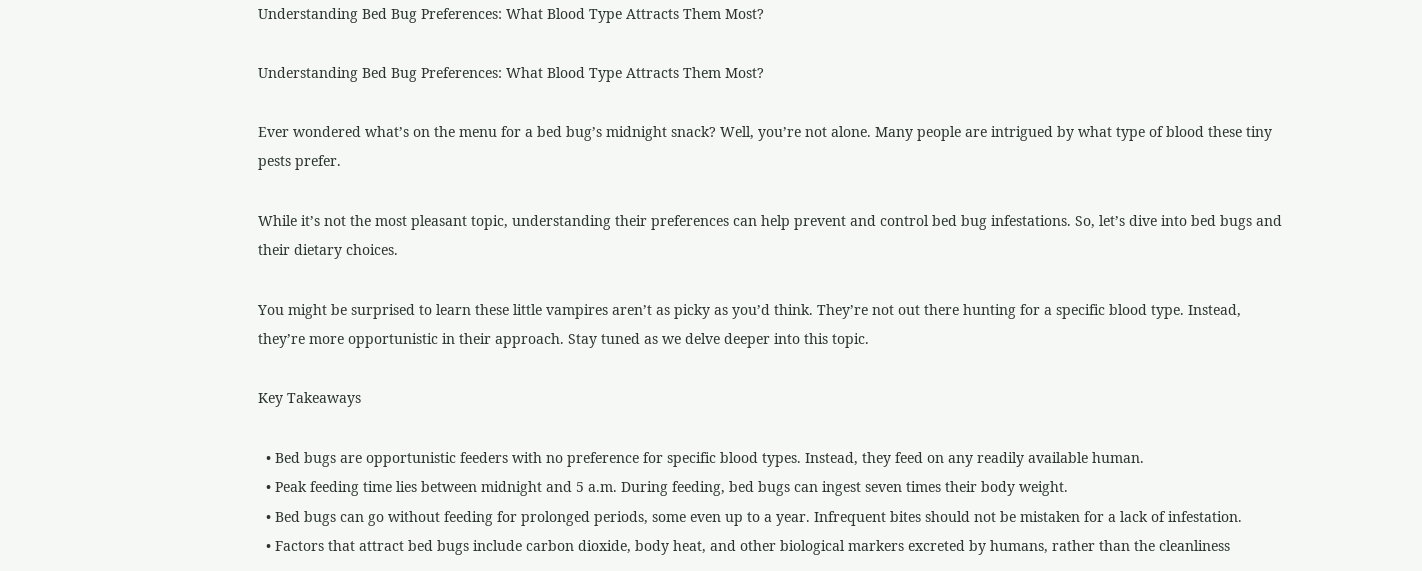Understanding Bed Bug Preferences: What Blood Type Attracts Them Most?

Understanding Bed Bug Preferences: What Blood Type Attracts Them Most?

Ever wondered what’s on the menu for a bed bug’s midnight snack? Well, you’re not alone. Many people are intrigued by what type of blood these tiny pests prefer.

While it’s not the most pleasant topic, understanding their preferences can help prevent and control bed bug infestations. So, let’s dive into bed bugs and their dietary choices.

You might be surprised to learn these little vampires aren’t as picky as you’d think. They’re not out there hunting for a specific blood type. Instead, they’re more opportunistic in their approach. Stay tuned as we delve deeper into this topic.

Key Takeaways

  • Bed bugs are opportunistic feeders with no preference for specific blood types. Instead, they feed on any readily available human.
  • Peak feeding time lies between midnight and 5 a.m. During feeding, bed bugs can ingest seven times their body weight.
  • Bed bugs can go without feeding for prolonged periods, some even up to a year. Infrequent bites should not be mistaken for a lack of infestation.
  • Factors that attract bed bugs include carbon dioxide, body heat, and other biological markers excreted by humans, rather than the cleanliness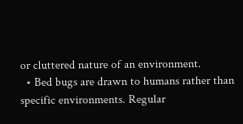or cluttered nature of an environment.
  • Bed bugs are drawn to humans rather than specific environments. Regular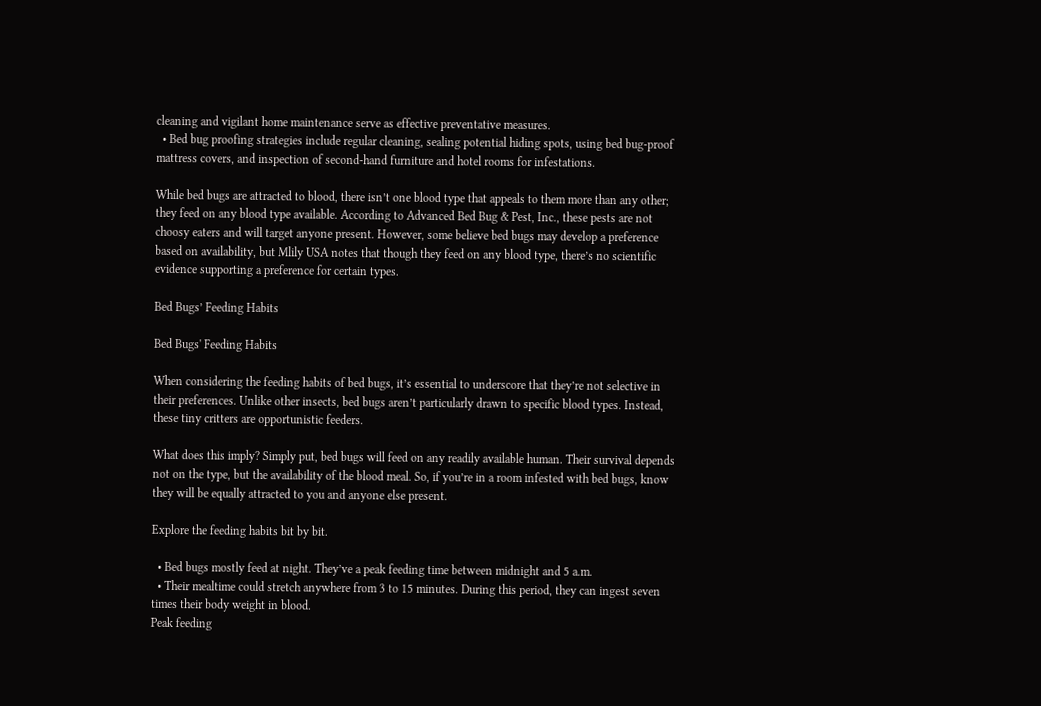cleaning and vigilant home maintenance serve as effective preventative measures.
  • Bed bug proofing strategies include regular cleaning, sealing potential hiding spots, using bed bug-proof mattress covers, and inspection of second-hand furniture and hotel rooms for infestations.

While bed bugs are attracted to blood, there isn’t one blood type that appeals to them more than any other; they feed on any blood type available. According to Advanced Bed Bug & Pest, Inc., these pests are not choosy eaters and will target anyone present. However, some believe bed bugs may develop a preference based on availability, but Mlily USA notes that though they feed on any blood type, there’s no scientific evidence supporting a preference for certain types.

Bed Bugs’ Feeding Habits

Bed Bugs' Feeding Habits

When considering the feeding habits of bed bugs, it’s essential to underscore that they’re not selective in their preferences. Unlike other insects, bed bugs aren’t particularly drawn to specific blood types. Instead, these tiny critters are opportunistic feeders.

What does this imply? Simply put, bed bugs will feed on any readily available human. Their survival depends not on the type, but the availability of the blood meal. So, if you’re in a room infested with bed bugs, know they will be equally attracted to you and anyone else present.

Explore the feeding habits bit by bit.

  • Bed bugs mostly feed at night. They’ve a peak feeding time between midnight and 5 a.m.
  • Their mealtime could stretch anywhere from 3 to 15 minutes. During this period, they can ingest seven times their body weight in blood.
Peak feeding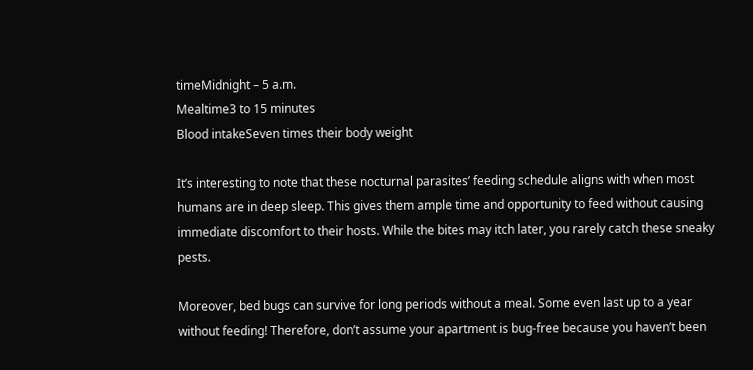timeMidnight – 5 a.m.
Mealtime3 to 15 minutes
Blood intakeSeven times their body weight

It’s interesting to note that these nocturnal parasites’ feeding schedule aligns with when most humans are in deep sleep. This gives them ample time and opportunity to feed without causing immediate discomfort to their hosts. While the bites may itch later, you rarely catch these sneaky pests.

Moreover, bed bugs can survive for long periods without a meal. Some even last up to a year without feeding! Therefore, don’t assume your apartment is bug-free because you haven’t been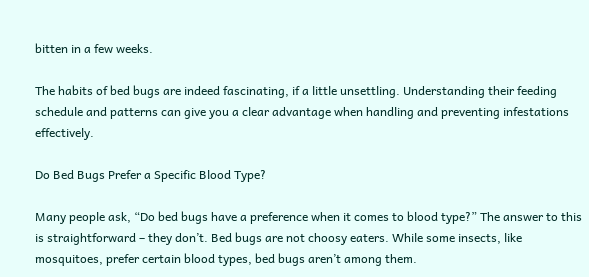bitten in a few weeks.

The habits of bed bugs are indeed fascinating, if a little unsettling. Understanding their feeding schedule and patterns can give you a clear advantage when handling and preventing infestations effectively.

Do Bed Bugs Prefer a Specific Blood Type?

Many people ask, “Do bed bugs have a preference when it comes to blood type?” The answer to this is straightforward – they don’t. Bed bugs are not choosy eaters. While some insects, like mosquitoes, prefer certain blood types, bed bugs aren’t among them.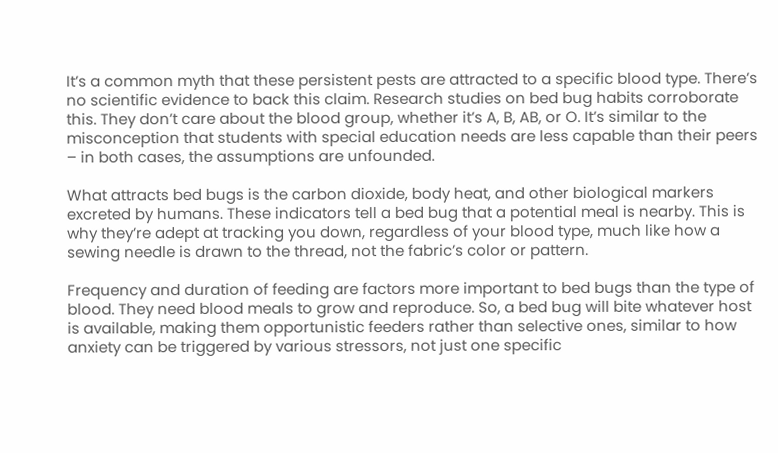It’s a common myth that these persistent pests are attracted to a specific blood type. There’s no scientific evidence to back this claim. Research studies on bed bug habits corroborate this. They don’t care about the blood group, whether it’s A, B, AB, or O. It’s similar to the misconception that students with special education needs are less capable than their peers – in both cases, the assumptions are unfounded.

What attracts bed bugs is the carbon dioxide, body heat, and other biological markers excreted by humans. These indicators tell a bed bug that a potential meal is nearby. This is why they’re adept at tracking you down, regardless of your blood type, much like how a sewing needle is drawn to the thread, not the fabric’s color or pattern.

Frequency and duration of feeding are factors more important to bed bugs than the type of blood. They need blood meals to grow and reproduce. So, a bed bug will bite whatever host is available, making them opportunistic feeders rather than selective ones, similar to how anxiety can be triggered by various stressors, not just one specific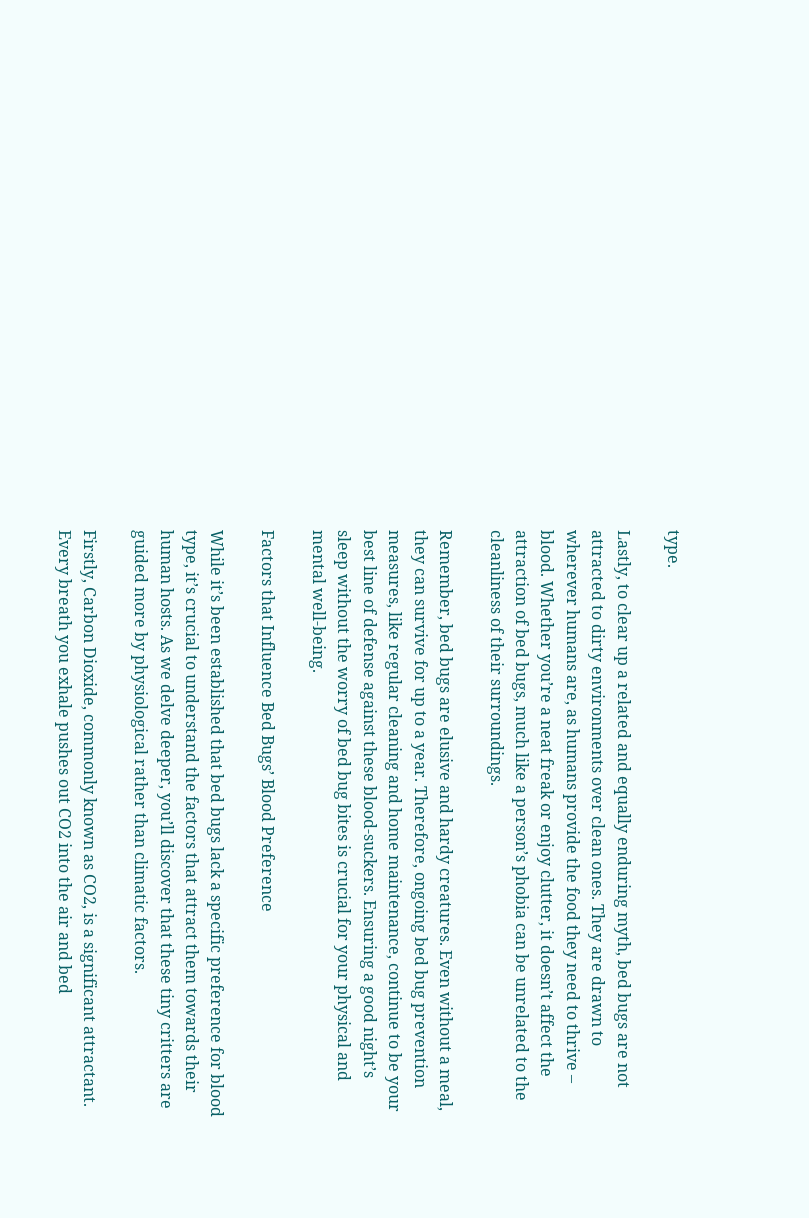type.

Lastly, to clear up a related and equally enduring myth, bed bugs are not attracted to dirty environments over clean ones. They are drawn to wherever humans are, as humans provide the food they need to thrive – blood. Whether you’re a neat freak or enjoy clutter, it doesn’t affect the attraction of bed bugs, much like a person’s phobia can be unrelated to the cleanliness of their surroundings.

Remember, bed bugs are elusive and hardy creatures. Even without a meal, they can survive for up to a year. Therefore, ongoing bed bug prevention measures, like regular cleaning and home maintenance, continue to be your best line of defense against these blood-suckers. Ensuring a good night’s sleep without the worry of bed bug bites is crucial for your physical and mental well-being.

Factors that Influence Bed Bugs’ Blood Preference

While it’s been established that bed bugs lack a specific preference for blood type, it’s crucial to understand the factors that attract them towards their human hosts. As we delve deeper, you’ll discover that these tiny critters are guided more by physiological rather than climatic factors.

Firstly, Carbon Dioxide, commonly known as CO2, is a significant attractant. Every breath you exhale pushes out CO2 into the air and bed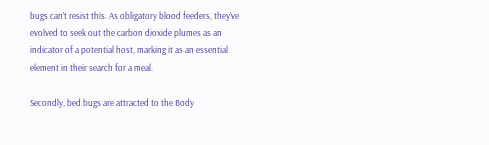bugs can’t resist this. As obligatory blood feeders, they’ve evolved to seek out the carbon dioxide plumes as an indicator of a potential host, marking it as an essential element in their search for a meal.

Secondly, bed bugs are attracted to the Body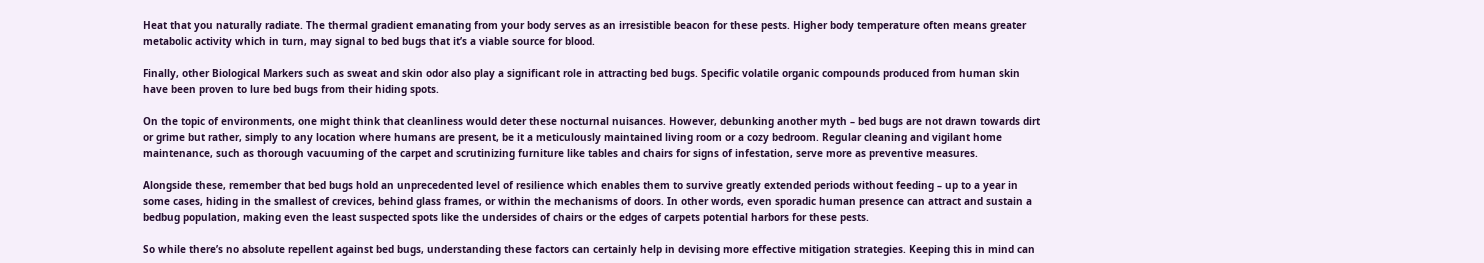Heat that you naturally radiate. The thermal gradient emanating from your body serves as an irresistible beacon for these pests. Higher body temperature often means greater metabolic activity which in turn, may signal to bed bugs that it’s a viable source for blood.

Finally, other Biological Markers such as sweat and skin odor also play a significant role in attracting bed bugs. Specific volatile organic compounds produced from human skin have been proven to lure bed bugs from their hiding spots.

On the topic of environments, one might think that cleanliness would deter these nocturnal nuisances. However, debunking another myth – bed bugs are not drawn towards dirt or grime but rather, simply to any location where humans are present, be it a meticulously maintained living room or a cozy bedroom. Regular cleaning and vigilant home maintenance, such as thorough vacuuming of the carpet and scrutinizing furniture like tables and chairs for signs of infestation, serve more as preventive measures.

Alongside these, remember that bed bugs hold an unprecedented level of resilience which enables them to survive greatly extended periods without feeding – up to a year in some cases, hiding in the smallest of crevices, behind glass frames, or within the mechanisms of doors. In other words, even sporadic human presence can attract and sustain a bedbug population, making even the least suspected spots like the undersides of chairs or the edges of carpets potential harbors for these pests.

So while there’s no absolute repellent against bed bugs, understanding these factors can certainly help in devising more effective mitigation strategies. Keeping this in mind can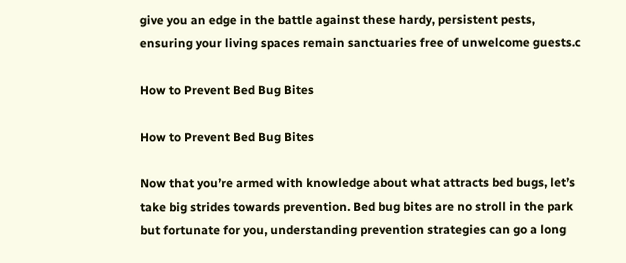give you an edge in the battle against these hardy, persistent pests, ensuring your living spaces remain sanctuaries free of unwelcome guests.c

How to Prevent Bed Bug Bites

How to Prevent Bed Bug Bites

Now that you’re armed with knowledge about what attracts bed bugs, let’s take big strides towards prevention. Bed bug bites are no stroll in the park but fortunate for you, understanding prevention strategies can go a long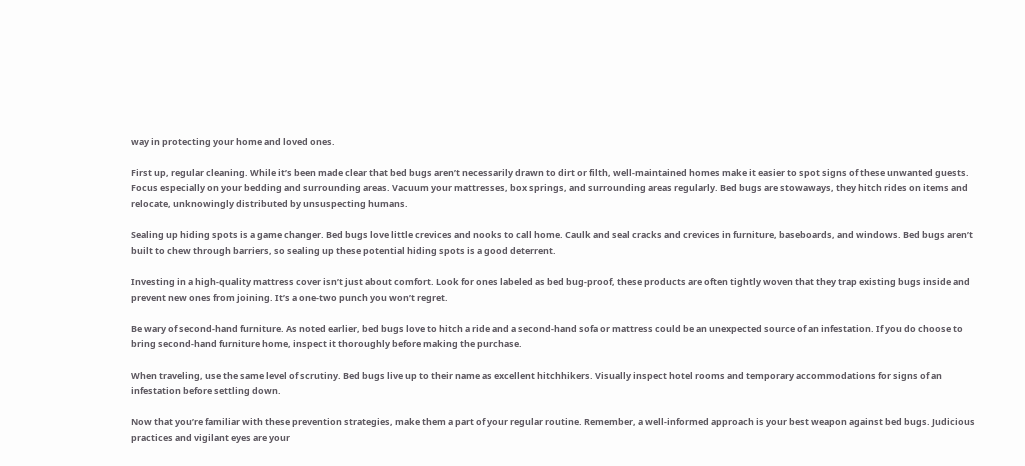way in protecting your home and loved ones.

First up, regular cleaning. While it’s been made clear that bed bugs aren’t necessarily drawn to dirt or filth, well-maintained homes make it easier to spot signs of these unwanted guests. Focus especially on your bedding and surrounding areas. Vacuum your mattresses, box springs, and surrounding areas regularly. Bed bugs are stowaways, they hitch rides on items and relocate, unknowingly distributed by unsuspecting humans.

Sealing up hiding spots is a game changer. Bed bugs love little crevices and nooks to call home. Caulk and seal cracks and crevices in furniture, baseboards, and windows. Bed bugs aren’t built to chew through barriers, so sealing up these potential hiding spots is a good deterrent.

Investing in a high-quality mattress cover isn’t just about comfort. Look for ones labeled as bed bug-proof, these products are often tightly woven that they trap existing bugs inside and prevent new ones from joining. It’s a one-two punch you won’t regret.

Be wary of second-hand furniture. As noted earlier, bed bugs love to hitch a ride and a second-hand sofa or mattress could be an unexpected source of an infestation. If you do choose to bring second-hand furniture home, inspect it thoroughly before making the purchase.

When traveling, use the same level of scrutiny. Bed bugs live up to their name as excellent hitchhikers. Visually inspect hotel rooms and temporary accommodations for signs of an infestation before settling down.

Now that you’re familiar with these prevention strategies, make them a part of your regular routine. Remember, a well-informed approach is your best weapon against bed bugs. Judicious practices and vigilant eyes are your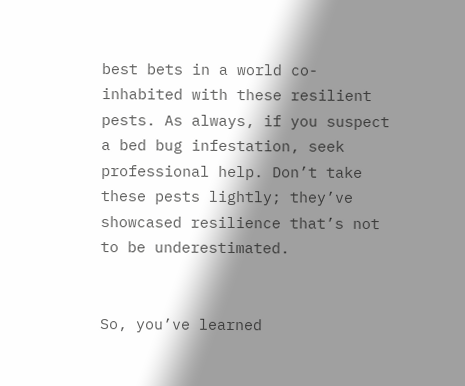best bets in a world co-inhabited with these resilient pests. As always, if you suspect a bed bug infestation, seek professional help. Don’t take these pests lightly; they’ve showcased resilience that’s not to be underestimated.


So, you’ve learned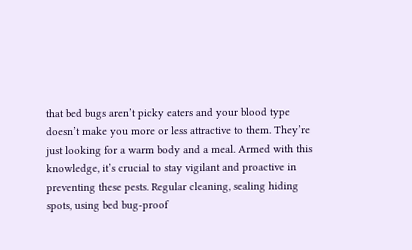that bed bugs aren’t picky eaters and your blood type doesn’t make you more or less attractive to them. They’re just looking for a warm body and a meal. Armed with this knowledge, it’s crucial to stay vigilant and proactive in preventing these pests. Regular cleaning, sealing hiding spots, using bed bug-proof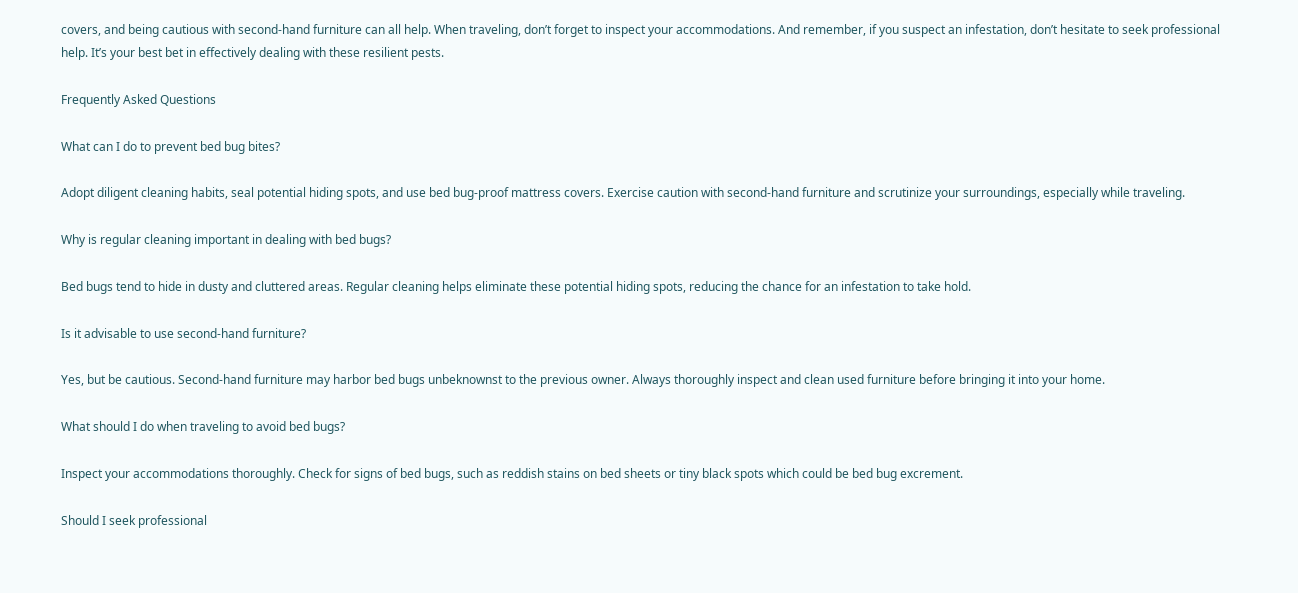covers, and being cautious with second-hand furniture can all help. When traveling, don’t forget to inspect your accommodations. And remember, if you suspect an infestation, don’t hesitate to seek professional help. It’s your best bet in effectively dealing with these resilient pests.

Frequently Asked Questions

What can I do to prevent bed bug bites?

Adopt diligent cleaning habits, seal potential hiding spots, and use bed bug-proof mattress covers. Exercise caution with second-hand furniture and scrutinize your surroundings, especially while traveling.

Why is regular cleaning important in dealing with bed bugs?

Bed bugs tend to hide in dusty and cluttered areas. Regular cleaning helps eliminate these potential hiding spots, reducing the chance for an infestation to take hold.

Is it advisable to use second-hand furniture?

Yes, but be cautious. Second-hand furniture may harbor bed bugs unbeknownst to the previous owner. Always thoroughly inspect and clean used furniture before bringing it into your home.

What should I do when traveling to avoid bed bugs?

Inspect your accommodations thoroughly. Check for signs of bed bugs, such as reddish stains on bed sheets or tiny black spots which could be bed bug excrement.

Should I seek professional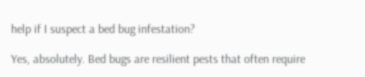help if I suspect a bed bug infestation?

Yes, absolutely. Bed bugs are resilient pests that often require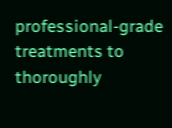professional-grade treatments to thoroughly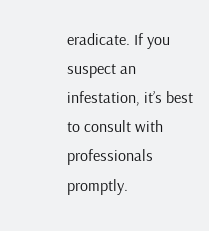eradicate. If you suspect an infestation, it’s best to consult with professionals promptly.